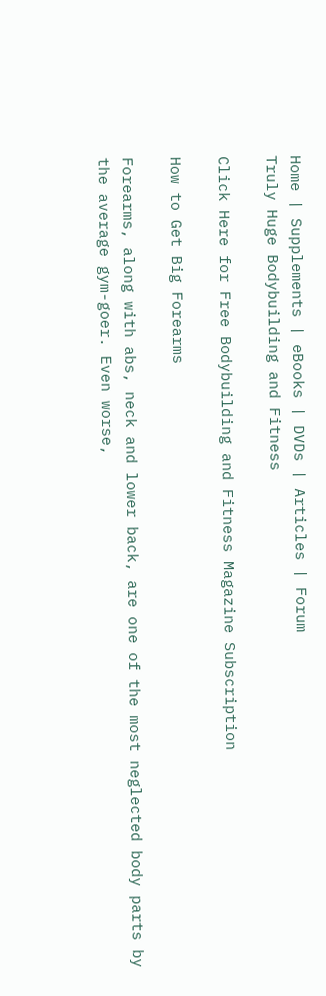Home | Supplements | eBooks | DVDs | Articles | Forum
Truly Huge Bodybuilding and Fitness

Click Here for Free Bodybuilding and Fitness Magazine Subscription

How to Get Big Forearms

Forearms, along with abs, neck and lower back, are one of the most neglected body parts by the average gym-goer. Even worse,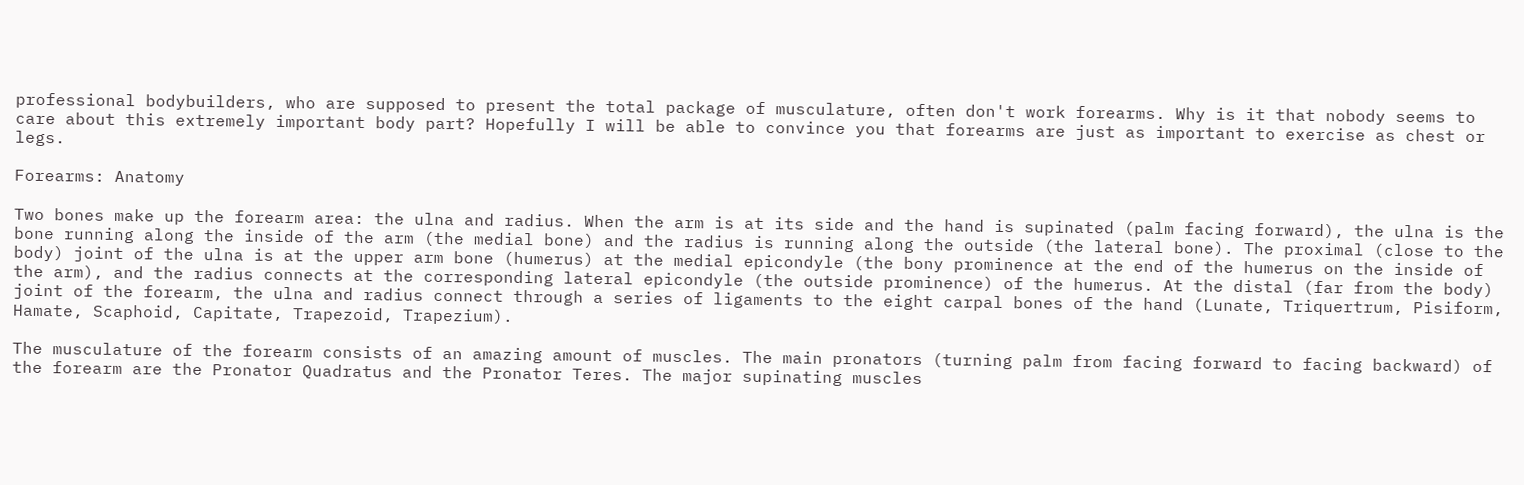professional bodybuilders, who are supposed to present the total package of musculature, often don't work forearms. Why is it that nobody seems to care about this extremely important body part? Hopefully I will be able to convince you that forearms are just as important to exercise as chest or legs.

Forearms: Anatomy

Two bones make up the forearm area: the ulna and radius. When the arm is at its side and the hand is supinated (palm facing forward), the ulna is the bone running along the inside of the arm (the medial bone) and the radius is running along the outside (the lateral bone). The proximal (close to the body) joint of the ulna is at the upper arm bone (humerus) at the medial epicondyle (the bony prominence at the end of the humerus on the inside of the arm), and the radius connects at the corresponding lateral epicondyle (the outside prominence) of the humerus. At the distal (far from the body) joint of the forearm, the ulna and radius connect through a series of ligaments to the eight carpal bones of the hand (Lunate, Triquertrum, Pisiform, Hamate, Scaphoid, Capitate, Trapezoid, Trapezium).

The musculature of the forearm consists of an amazing amount of muscles. The main pronators (turning palm from facing forward to facing backward) of the forearm are the Pronator Quadratus and the Pronator Teres. The major supinating muscles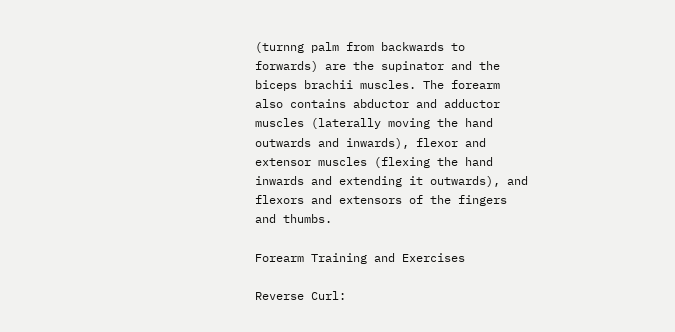(turnng palm from backwards to forwards) are the supinator and the biceps brachii muscles. The forearm also contains abductor and adductor muscles (laterally moving the hand outwards and inwards), flexor and extensor muscles (flexing the hand inwards and extending it outwards), and flexors and extensors of the fingers and thumbs.

Forearm Training and Exercises

Reverse Curl: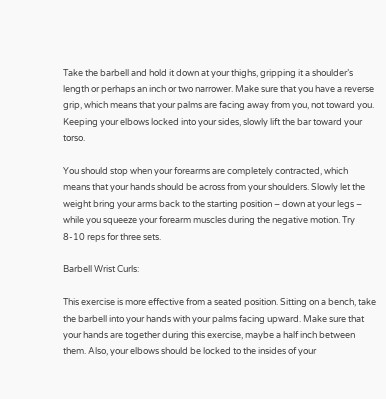Take the barbell and hold it down at your thighs, gripping it a shoulder’s length or perhaps an inch or two narrower. Make sure that you have a reverse grip, which means that your palms are facing away from you, not toward you. Keeping your elbows locked into your sides, slowly lift the bar toward your torso.

You should stop when your forearms are completely contracted, which means that your hands should be across from your shoulders. Slowly let the weight bring your arms back to the starting position – down at your legs – while you squeeze your forearm muscles during the negative motion. Try 8-10 reps for three sets.

Barbell Wrist Curls:

This exercise is more effective from a seated position. Sitting on a bench, take the barbell into your hands with your palms facing upward. Make sure that your hands are together during this exercise, maybe a half inch between them. Also, your elbows should be locked to the insides of your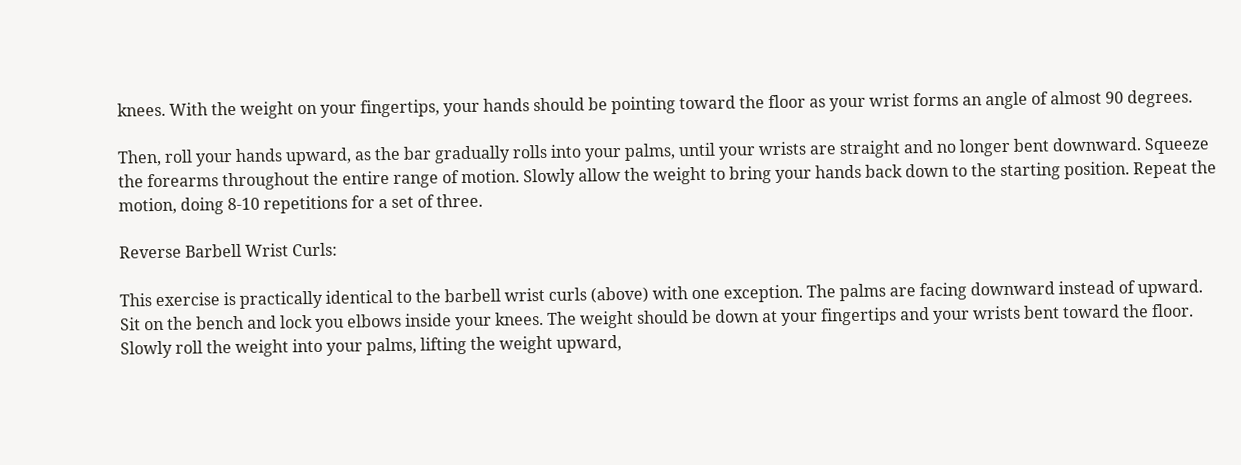knees. With the weight on your fingertips, your hands should be pointing toward the floor as your wrist forms an angle of almost 90 degrees.

Then, roll your hands upward, as the bar gradually rolls into your palms, until your wrists are straight and no longer bent downward. Squeeze the forearms throughout the entire range of motion. Slowly allow the weight to bring your hands back down to the starting position. Repeat the motion, doing 8-10 repetitions for a set of three.

Reverse Barbell Wrist Curls:

This exercise is practically identical to the barbell wrist curls (above) with one exception. The palms are facing downward instead of upward. Sit on the bench and lock you elbows inside your knees. The weight should be down at your fingertips and your wrists bent toward the floor. Slowly roll the weight into your palms, lifting the weight upward,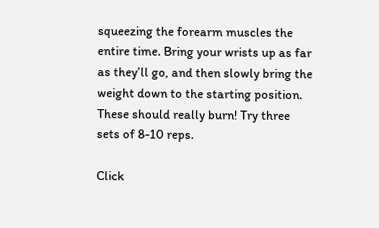squeezing the forearm muscles the entire time. Bring your wrists up as far as they’ll go, and then slowly bring the weight down to the starting position. These should really burn! Try three sets of 8-10 reps.

Click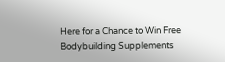Here for a Chance to Win Free Bodybuilding Supplements